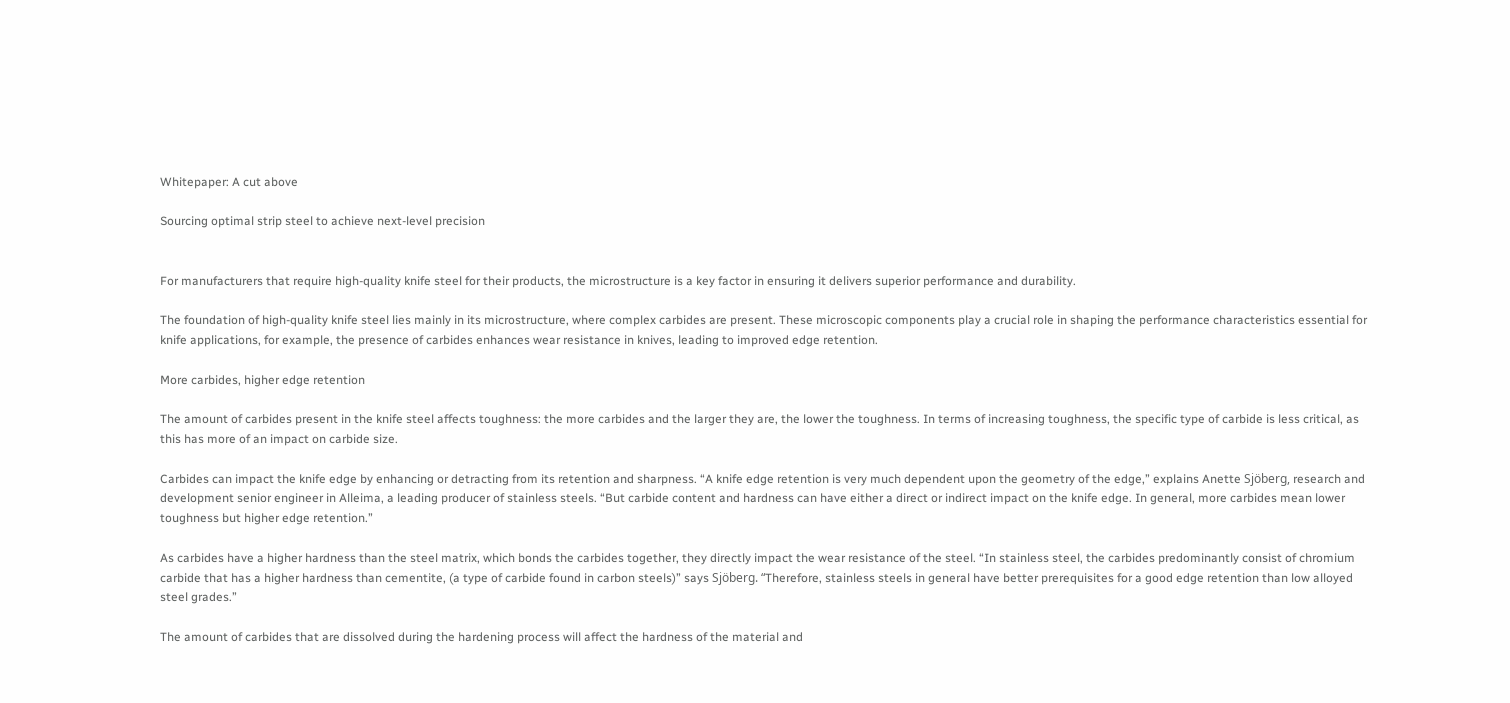Whitepaper: A cut above

Sourcing optimal strip steel to achieve next-level precision


For manufacturers that require high-quality knife steel for their products, the microstructure is a key factor in ensuring it delivers superior performance and durability.

The foundation of high-quality knife steel lies mainly in its microstructure, where complex carbides are present. These microscopic components play a crucial role in shaping the performance characteristics essential for knife applications, for example, the presence of carbides enhances wear resistance in knives, leading to improved edge retention.

More carbides, higher edge retention

The amount of carbides present in the knife steel affects toughness: the more carbides and the larger they are, the lower the toughness. In terms of increasing toughness, the specific type of carbide is less critical, as this has more of an impact on carbide size.

Carbides can impact the knife edge by enhancing or detracting from its retention and sharpness. “A knife edge retention is very much dependent upon the geometry of the edge,” explains Anette Sjöberg, research and development senior engineer in Alleima, a leading producer of stainless steels. “But carbide content and hardness can have either a direct or indirect impact on the knife edge. In general, more carbides mean lower toughness but higher edge retention.”

As carbides have a higher hardness than the steel matrix, which bonds the carbides together, they directly impact the wear resistance of the steel. “In stainless steel, the carbides predominantly consist of chromium carbide that has a higher hardness than cementite, (a type of carbide found in carbon steels)” says Sjöberg. “Therefore, stainless steels in general have better prerequisites for a good edge retention than low alloyed steel grades.”

The amount of carbides that are dissolved during the hardening process will affect the hardness of the material and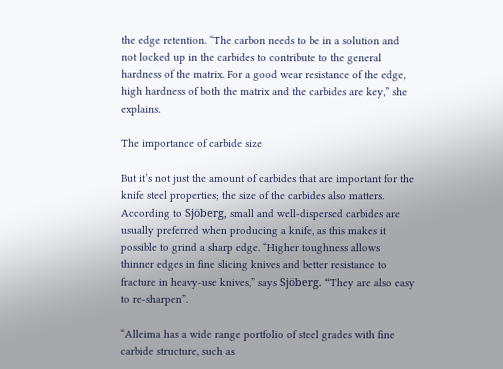the edge retention. “The carbon needs to be in a solution and not locked up in the carbides to contribute to the general hardness of the matrix. For a good wear resistance of the edge, high hardness of both the matrix and the carbides are key,” she explains.

The importance of carbide size

But it’s not just the amount of carbides that are important for the knife steel properties; the size of the carbides also matters. According to Sjöberg, small and well-dispersed carbides are usually preferred when producing a knife, as this makes it possible to grind a sharp edge. “Higher toughness allows thinner edges in fine slicing knives and better resistance to fracture in heavy-use knives,” says Sjöberg. “They are also easy to re-sharpen”.

“Alleima has a wide range portfolio of steel grades with fine carbide structure, such as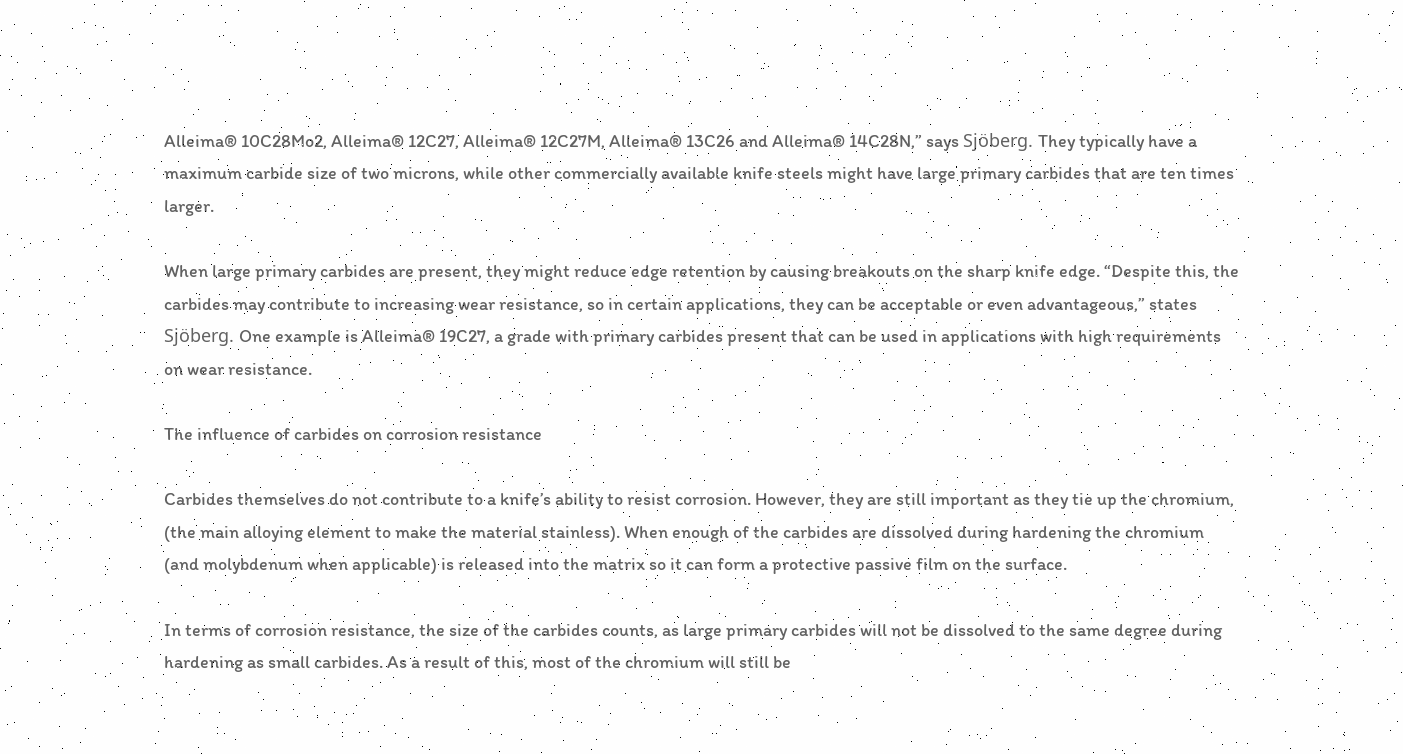Alleima® 10C28Mo2, Alleima® 12C27, Alleima® 12C27M, Alleima® 13C26 and Alleima® 14C28N,” says Sjöberg. They typically have a maximum carbide size of two microns, while other commercially available knife steels might have large primary carbides that are ten times larger.

When large primary carbides are present, they might reduce edge retention by causing breakouts on the sharp knife edge. “Despite this, the carbides may contribute to increasing wear resistance, so in certain applications, they can be acceptable or even advantageous,” states Sjöberg. One example is Alleima® 19C27, a grade with primary carbides present that can be used in applications with high requirements on wear resistance.

The influence of carbides on corrosion resistance

Carbides themselves do not contribute to a knife’s ability to resist corrosion. However, they are still important as they tie up the chromium, (the main alloying element to make the material stainless). When enough of the carbides are dissolved during hardening the chromium (and molybdenum when applicable) is released into the matrix so it can form a protective passive film on the surface.

In terms of corrosion resistance, the size of the carbides counts, as large primary carbides will not be dissolved to the same degree during hardening as small carbides. As a result of this, most of the chromium will still be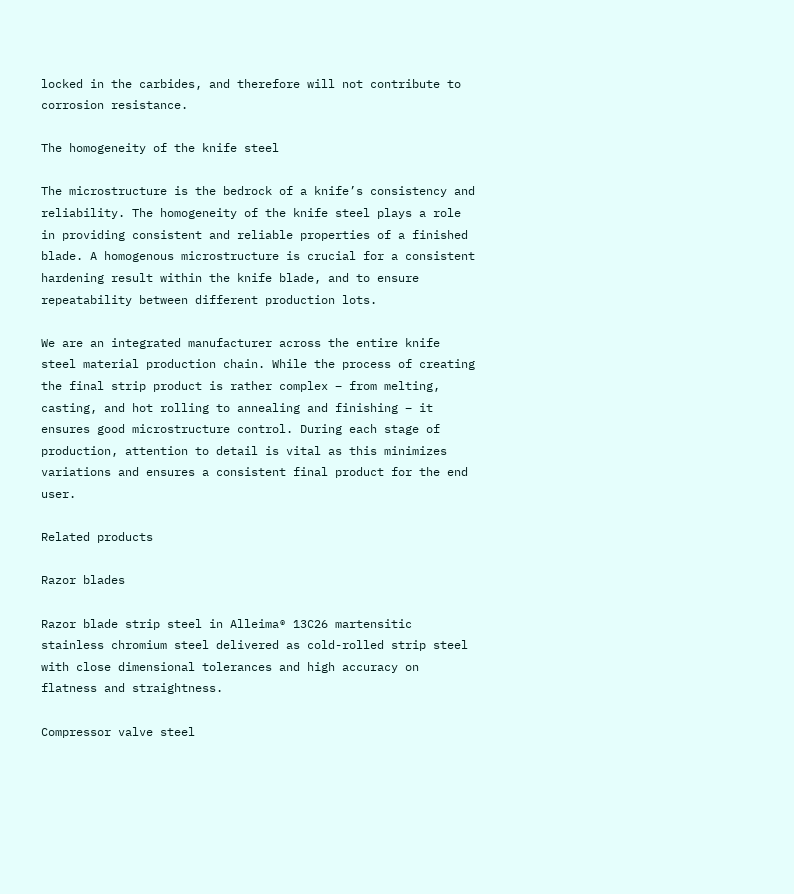locked in the carbides, and therefore will not contribute to corrosion resistance.

The homogeneity of the knife steel

The microstructure is the bedrock of a knife’s consistency and reliability. The homogeneity of the knife steel plays a role in providing consistent and reliable properties of a finished blade. A homogenous microstructure is crucial for a consistent hardening result within the knife blade, and to ensure repeatability between different production lots.

We are an integrated manufacturer across the entire knife steel material production chain. While the process of creating the final strip product is rather complex – from melting, casting, and hot rolling to annealing and finishing – it ensures good microstructure control. During each stage of production, attention to detail is vital as this minimizes variations and ensures a consistent final product for the end user.

Related products

Razor blades

Razor blade strip steel in Alleima® 13C26 martensitic stainless chromium steel delivered as cold-rolled strip steel with close dimensional tolerances and high accuracy on flatness and straightness.

Compressor valve steel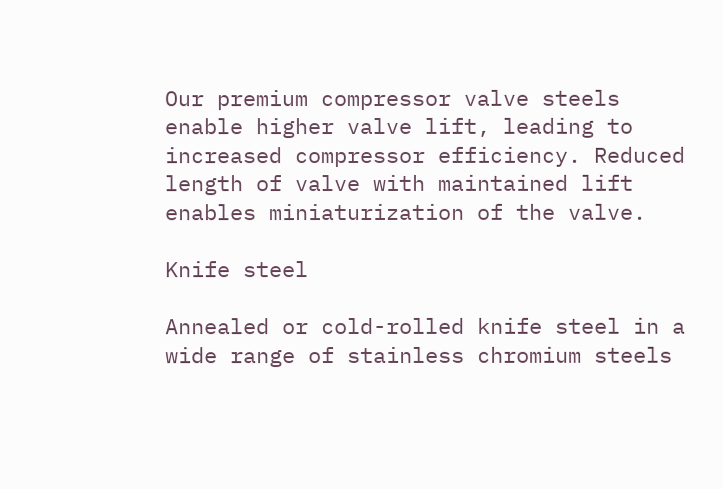Our premium compressor valve steels enable higher valve lift, leading to increased compressor efficiency. Reduced length of valve with maintained lift enables miniaturization of the valve.

Knife steel

Annealed or cold-rolled knife steel in a wide range of stainless chromium steels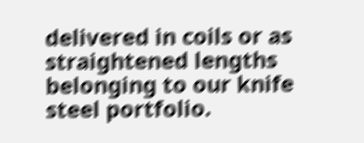delivered in coils or as straightened lengths belonging to our knife steel portfolio.